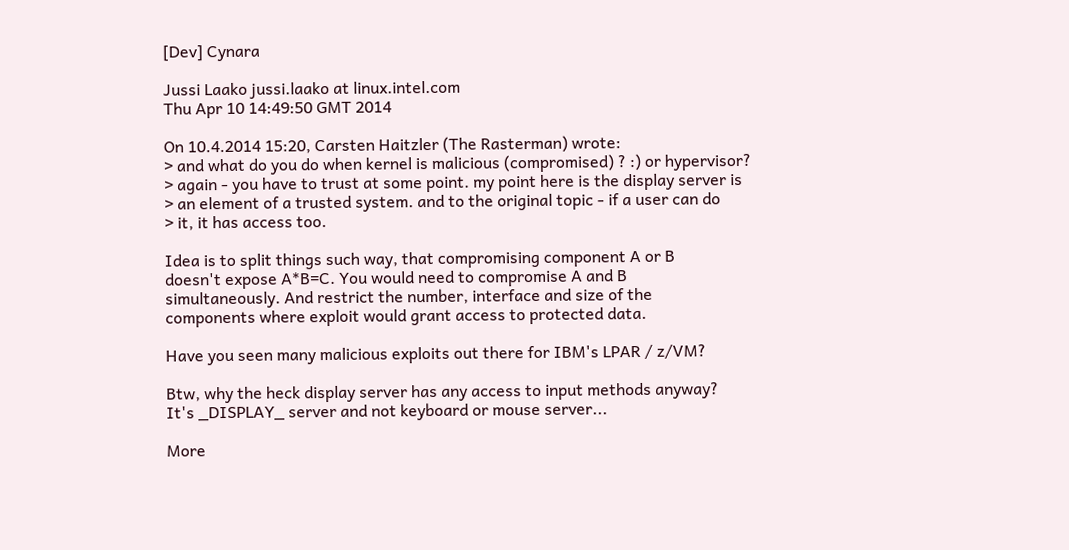[Dev] Cynara

Jussi Laako jussi.laako at linux.intel.com
Thu Apr 10 14:49:50 GMT 2014

On 10.4.2014 15:20, Carsten Haitzler (The Rasterman) wrote:
> and what do you do when kernel is malicious (compromised) ? :) or hypervisor?
> again - you have to trust at some point. my point here is the display server is
> an element of a trusted system. and to the original topic - if a user can do
> it, it has access too.

Idea is to split things such way, that compromising component A or B
doesn't expose A*B=C. You would need to compromise A and B
simultaneously. And restrict the number, interface and size of the
components where exploit would grant access to protected data.

Have you seen many malicious exploits out there for IBM's LPAR / z/VM?

Btw, why the heck display server has any access to input methods anyway?
It's _DISPLAY_ server and not keyboard or mouse server...

More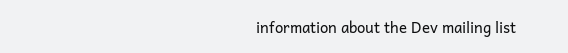information about the Dev mailing list